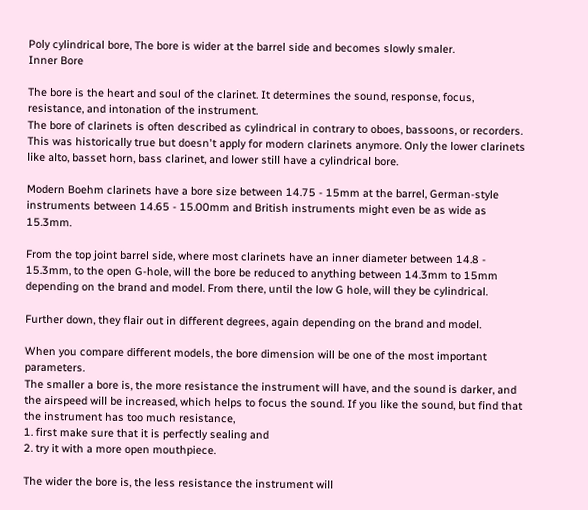Poly cylindrical bore, The bore is wider at the barrel side and becomes slowly smaler.
Inner Bore

The bore is the heart and soul of the clarinet. It determines the sound, response, focus, resistance, and intonation of the instrument.
The bore of clarinets is often described as cylindrical in contrary to oboes, bassoons, or recorders. This was historically true but doesn't apply for modern clarinets anymore. Only the lower clarinets like alto, basset horn, bass clarinet, and lower still have a cylindrical bore.

Modern Boehm clarinets have a bore size between 14.75 - 15mm at the barrel, German-style instruments between 14.65 - 15.00mm and British instruments might even be as wide as 15.3mm.

From the top joint barrel side, where most clarinets have an inner diameter between 14.8 - 15.3mm, to the open G-hole, will the bore be reduced to anything between 14.3mm to 15mm depending on the brand and model. From there, until the low G hole, will they be cylindrical.

Further down, they flair out in different degrees, again depending on the brand and model.

When you compare different models, the bore dimension will be one of the most important parameters.
The smaller a bore is, the more resistance the instrument will have, and the sound is darker, and the airspeed will be increased, which helps to focus the sound. If you like the sound, but find that the instrument has too much resistance,
1. first make sure that it is perfectly sealing and
2. try it with a more open mouthpiece.

The wider the bore is, the less resistance the instrument will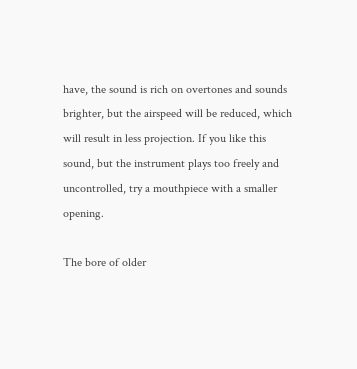have, the sound is rich on overtones and sounds brighter, but the airspeed will be reduced, which will result in less projection. If you like this sound, but the instrument plays too freely and uncontrolled, try a mouthpiece with a smaller opening.

The bore of older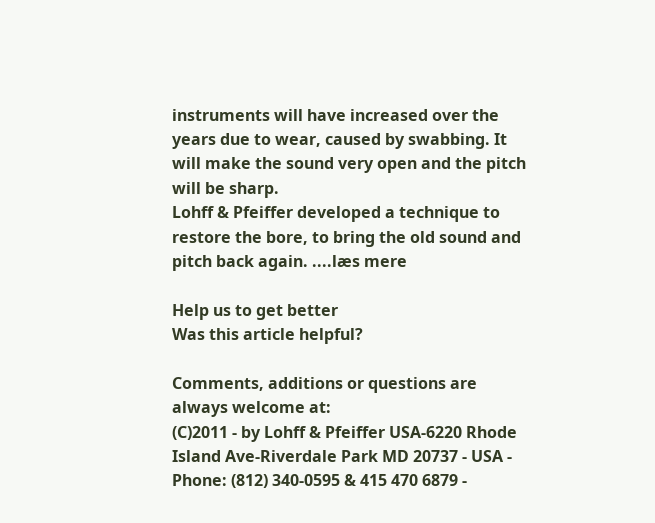instruments will have increased over the years due to wear, caused by swabbing. It will make the sound very open and the pitch will be sharp.
Lohff & Pfeiffer developed a technique to restore the bore, to bring the old sound and pitch back again. ....læs mere

Help us to get better
Was this article helpful?

Comments, additions or questions are always welcome at:
(C)2011 - by Lohff & Pfeiffer USA-6220 Rhode Island Ave-Riverdale Park MD 20737 - USA - Phone: (812) 340-0595 & 415 470 6879 -